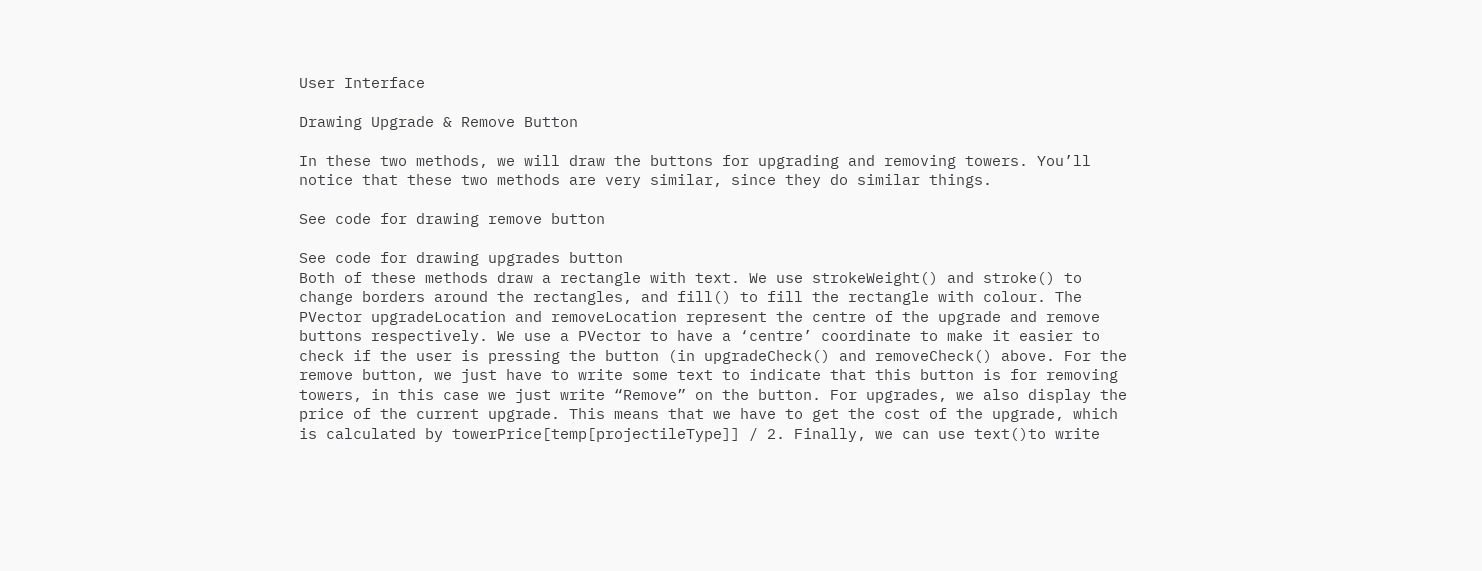User Interface

Drawing Upgrade & Remove Button

In these two methods, we will draw the buttons for upgrading and removing towers. You’ll notice that these two methods are very similar, since they do similar things.

See code for drawing remove button

See code for drawing upgrades button
Both of these methods draw a rectangle with text. We use strokeWeight() and stroke() to change borders around the rectangles, and fill() to fill the rectangle with colour. The PVector upgradeLocation and removeLocation represent the centre of the upgrade and remove buttons respectively. We use a PVector to have a ‘centre’ coordinate to make it easier to check if the user is pressing the button (in upgradeCheck() and removeCheck() above. For the remove button, we just have to write some text to indicate that this button is for removing towers, in this case we just write “Remove” on the button. For upgrades, we also display the price of the current upgrade. This means that we have to get the cost of the upgrade, which is calculated by towerPrice[temp[projectileType]] / 2. Finally, we can use text()to write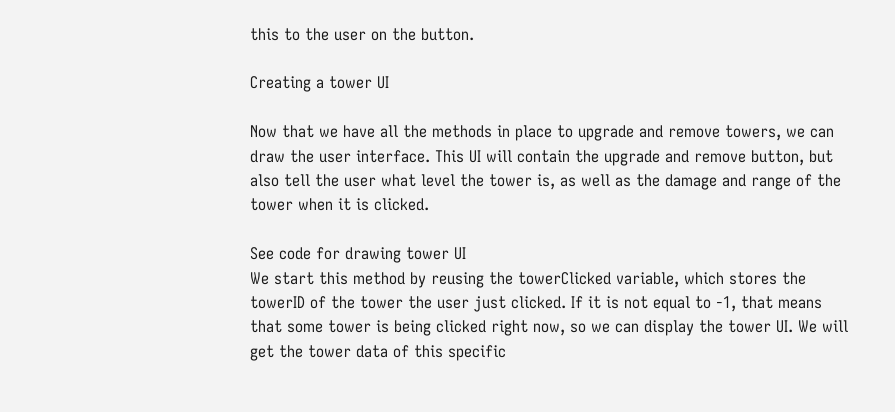this to the user on the button.

Creating a tower UI

Now that we have all the methods in place to upgrade and remove towers, we can draw the user interface. This UI will contain the upgrade and remove button, but also tell the user what level the tower is, as well as the damage and range of the tower when it is clicked.

See code for drawing tower UI
We start this method by reusing the towerClicked variable, which stores the towerID of the tower the user just clicked. If it is not equal to -1, that means that some tower is being clicked right now, so we can display the tower UI. We will get the tower data of this specific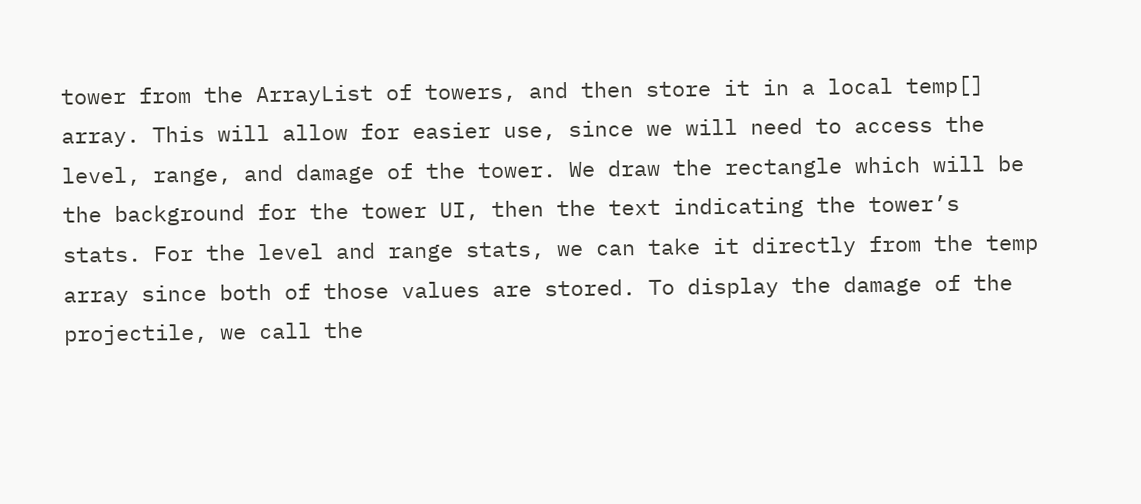tower from the ArrayList of towers, and then store it in a local temp[] array. This will allow for easier use, since we will need to access the level, range, and damage of the tower. We draw the rectangle which will be the background for the tower UI, then the text indicating the tower’s stats. For the level and range stats, we can take it directly from the temp array since both of those values are stored. To display the damage of the projectile, we call the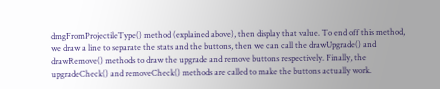dmgFromProjectileType() method (explained above), then display that value. To end off this method, we draw a line to separate the stats and the buttons, then we can call the drawUpgrade() and drawRemove() methods to draw the upgrade and remove buttons respectively. Finally, the upgradeCheck() and removeCheck() methods are called to make the buttons actually work.